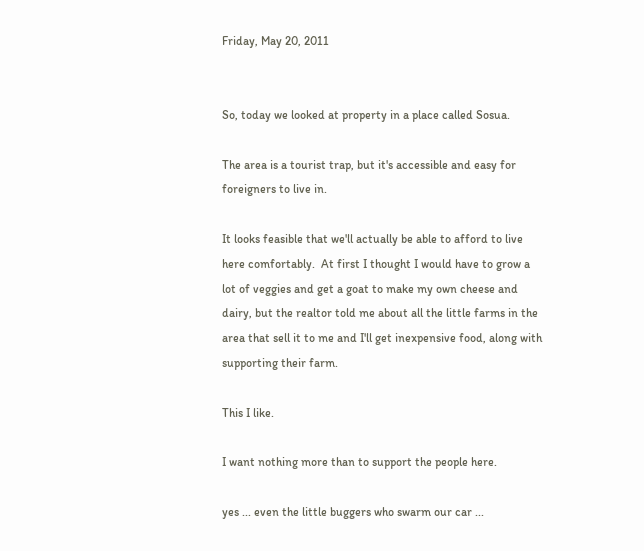Friday, May 20, 2011


So, today we looked at property in a place called Sosua.

The area is a tourist trap, but it's accessible and easy for foreigners to live in.

It looks feasible that we'll actually be able to afford to live here comfortably.  At first I thought I would have to grow a lot of veggies and get a goat to make my own cheese and dairy, but the realtor told me about all the little farms in the area that sell it to me and I'll get inexpensive food, along with supporting their farm.

This I like.

I want nothing more than to support the people here.

yes ... even the little buggers who swarm our car ...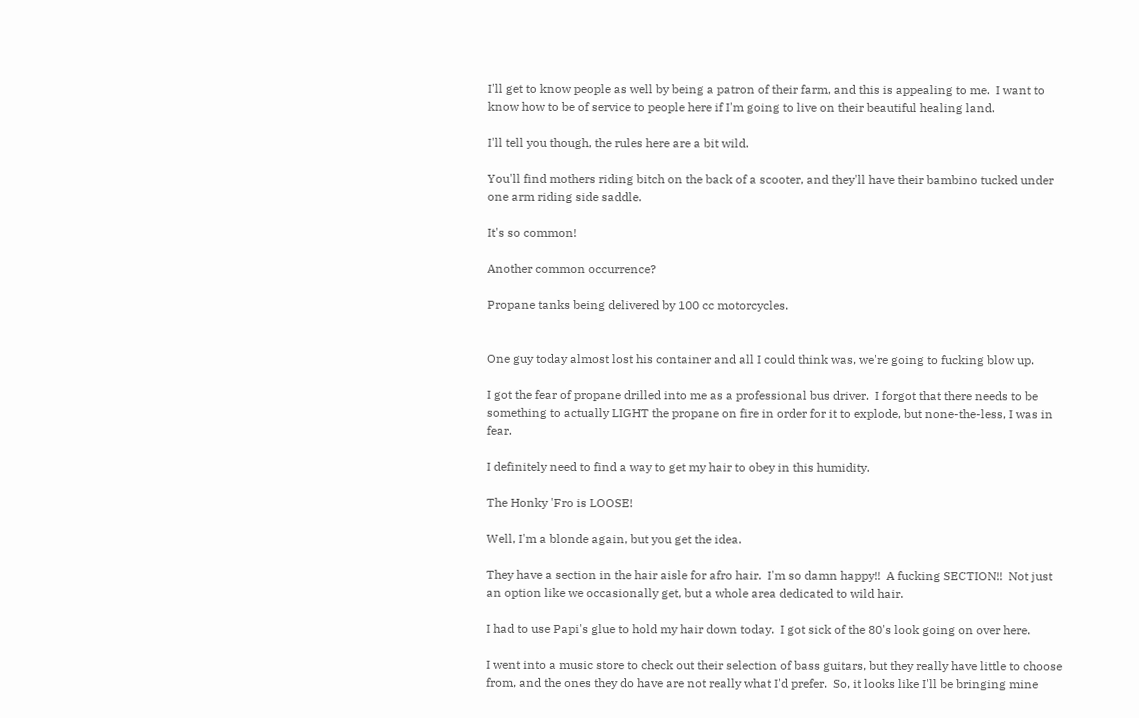I'll get to know people as well by being a patron of their farm, and this is appealing to me.  I want to know how to be of service to people here if I'm going to live on their beautiful healing land.

I'll tell you though, the rules here are a bit wild.

You'll find mothers riding bitch on the back of a scooter, and they'll have their bambino tucked under one arm riding side saddle.

It's so common!

Another common occurrence?

Propane tanks being delivered by 100 cc motorcycles.


One guy today almost lost his container and all I could think was, we're going to fucking blow up.

I got the fear of propane drilled into me as a professional bus driver.  I forgot that there needs to be something to actually LIGHT the propane on fire in order for it to explode, but none-the-less, I was in fear.

I definitely need to find a way to get my hair to obey in this humidity.

The Honky 'Fro is LOOSE!

Well, I'm a blonde again, but you get the idea.

They have a section in the hair aisle for afro hair.  I'm so damn happy!!  A fucking SECTION!!  Not just an option like we occasionally get, but a whole area dedicated to wild hair.

I had to use Papi's glue to hold my hair down today.  I got sick of the 80's look going on over here.

I went into a music store to check out their selection of bass guitars, but they really have little to choose from, and the ones they do have are not really what I'd prefer.  So, it looks like I'll be bringing mine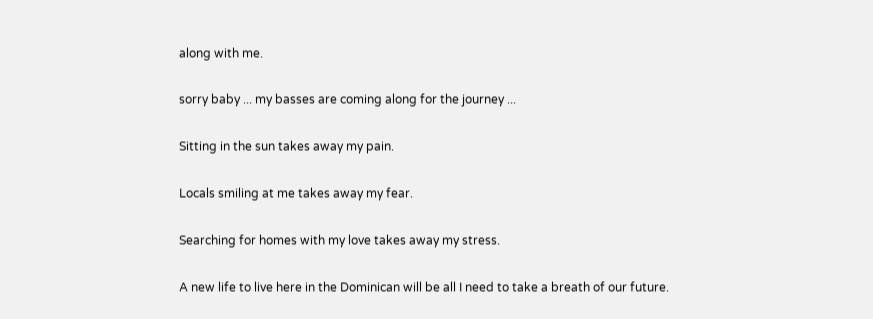along with me.

sorry baby ... my basses are coming along for the journey ...

Sitting in the sun takes away my pain.

Locals smiling at me takes away my fear.

Searching for homes with my love takes away my stress.

A new life to live here in the Dominican will be all I need to take a breath of our future.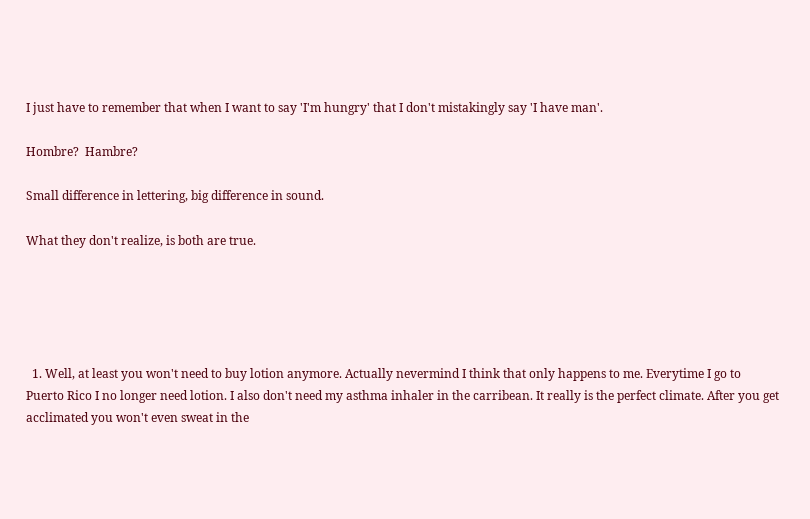I just have to remember that when I want to say 'I'm hungry' that I don't mistakingly say 'I have man'.

Hombre?  Hambre?

Small difference in lettering, big difference in sound.

What they don't realize, is both are true.





  1. Well, at least you won't need to buy lotion anymore. Actually nevermind I think that only happens to me. Everytime I go to Puerto Rico I no longer need lotion. I also don't need my asthma inhaler in the carribean. It really is the perfect climate. After you get acclimated you won't even sweat in the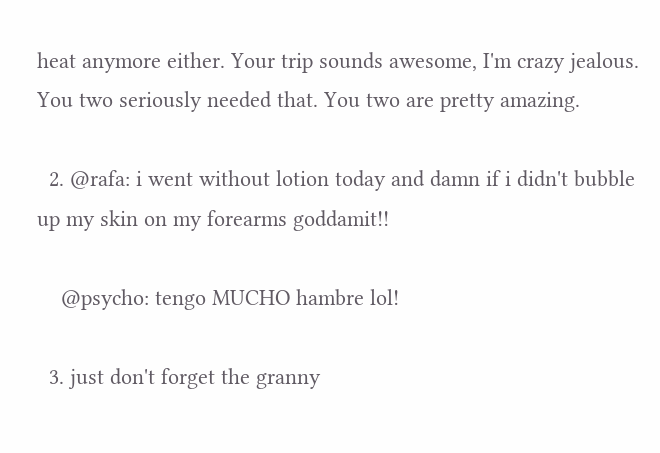heat anymore either. Your trip sounds awesome, I'm crazy jealous. You two seriously needed that. You two are pretty amazing.

  2. @rafa: i went without lotion today and damn if i didn't bubble up my skin on my forearms goddamit!!

    @psycho: tengo MUCHO hambre lol!

  3. just don't forget the granny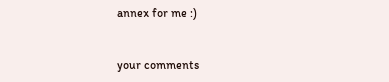annex for me :)


your comments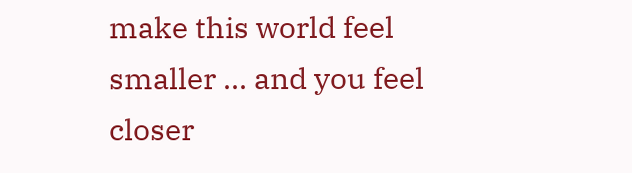make this world feel smaller ... and you feel closer